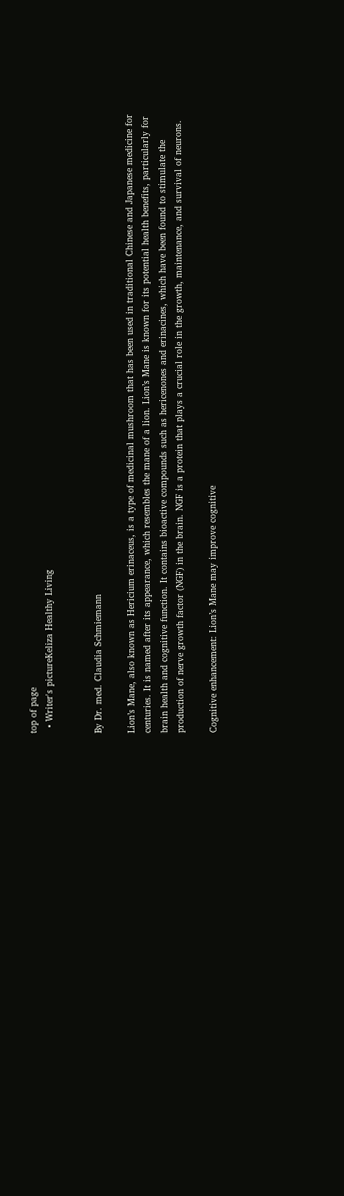top of page
  • Writer's pictureKeliza Healthy Living


By Dr. med. Claudia Schmiemann

Lion’s Mane, also known as Hericium erinaceus, is a type of medicinal mushroom that has been used in traditional Chinese and Japanese medicine for centuries. It is named after its appearance, which resembles the mane of a lion. Lion’s Mane is known for its potential health benefits, particularly for brain health and cognitive function. It contains bioactive compounds such as hericenones and erinacines, which have been found to stimulate the production of nerve growth factor (NGF) in the brain. NGF is a protein that plays a crucial role in the growth, maintenance, and survival of neurons.

Cognitive enhancement: Lion’s Mane may improve cognitive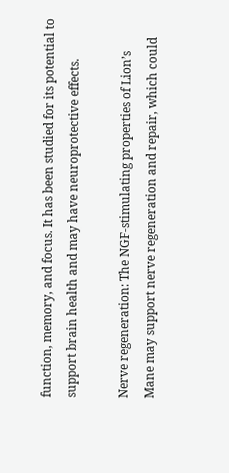function, memory, and focus. It has been studied for its potential to support brain health and may have neuroprotective effects.

Nerve regeneration: The NGF-stimulating properties of Lion’s Mane may support nerve regeneration and repair, which could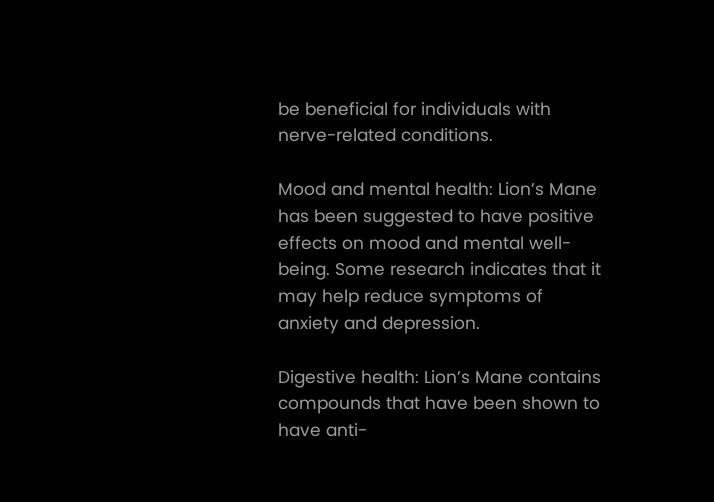be beneficial for individuals with nerve-related conditions.

Mood and mental health: Lion’s Mane has been suggested to have positive effects on mood and mental well-being. Some research indicates that it may help reduce symptoms of anxiety and depression.

Digestive health: Lion’s Mane contains compounds that have been shown to have anti-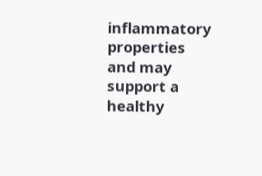inflammatory properties and may support a healthy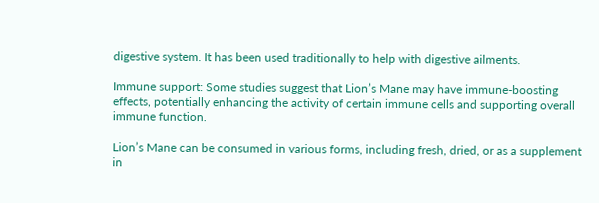digestive system. It has been used traditionally to help with digestive ailments.

Immune support: Some studies suggest that Lion’s Mane may have immune-boosting effects, potentially enhancing the activity of certain immune cells and supporting overall immune function.

Lion’s Mane can be consumed in various forms, including fresh, dried, or as a supplement in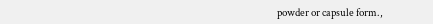powder or capsule form.,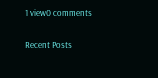1 view0 comments

Recent Posts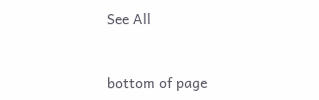See All


bottom of page